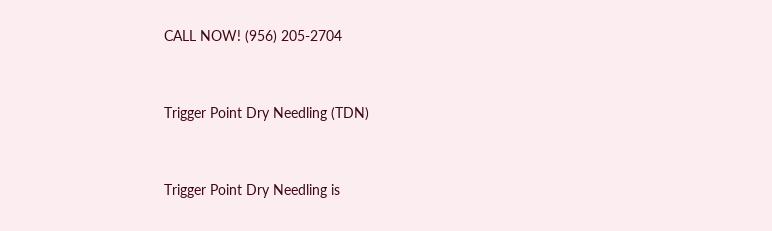CALL NOW! (956) 205-2704


Trigger Point Dry Needling (TDN)


Trigger Point Dry Needling is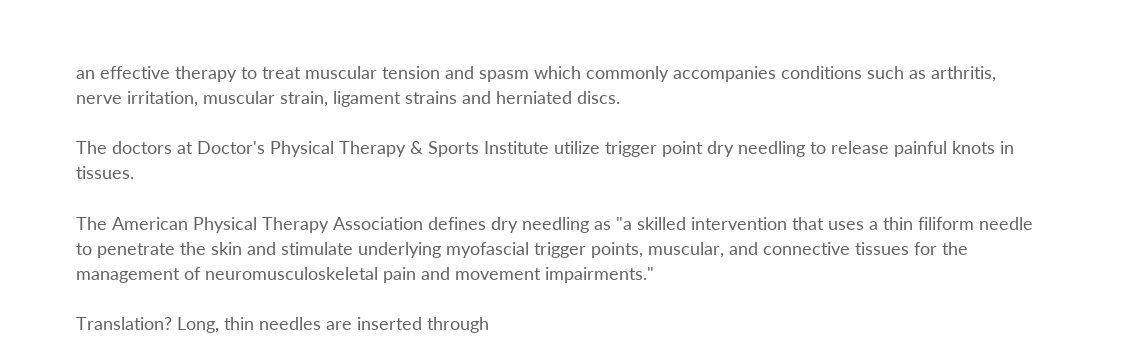an effective therapy to treat muscular tension and spasm which commonly accompanies conditions such as arthritis, nerve irritation, muscular strain, ligament strains and herniated discs.

The doctors at Doctor's Physical Therapy & Sports Institute utilize trigger point dry needling to release painful knots in tissues.

The American Physical Therapy Association defines dry needling as "a skilled intervention that uses a thin filiform needle to penetrate the skin and stimulate underlying myofascial trigger points, muscular, and connective tissues for the management of neuromusculoskeletal pain and movement impairments."

Translation? Long, thin needles are inserted through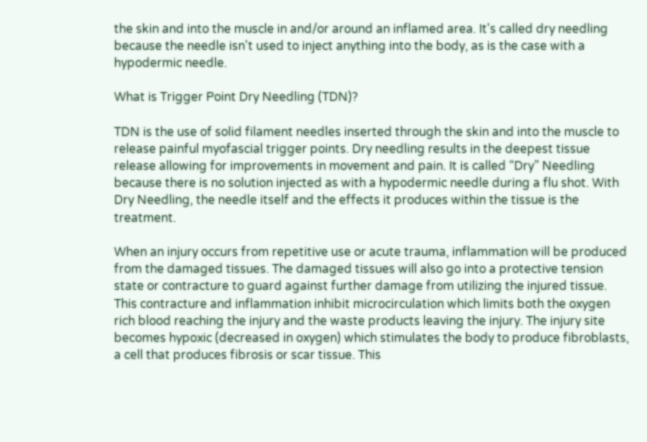the skin and into the muscle in and/or around an inflamed area. It's called dry needling because the needle isn't used to inject anything into the body, as is the case with a hypodermic needle.

What is Trigger Point Dry Needling (TDN)?

TDN is the use of solid filament needles inserted through the skin and into the muscle to release painful myofascial trigger points. Dry needling results in the deepest tissue release allowing for improvements in movement and pain. It is called “Dry” Needling because there is no solution injected as with a hypodermic needle during a flu shot. With Dry Needling, the needle itself and the effects it produces within the tissue is the treatment.

When an injury occurs from repetitive use or acute trauma, inflammation will be produced from the damaged tissues. The damaged tissues will also go into a protective tension state or contracture to guard against further damage from utilizing the injured tissue. This contracture and inflammation inhibit microcirculation which limits both the oxygen rich blood reaching the injury and the waste products leaving the injury. The injury site becomes hypoxic (decreased in oxygen) which stimulates the body to produce fibroblasts, a cell that produces fibrosis or scar tissue. This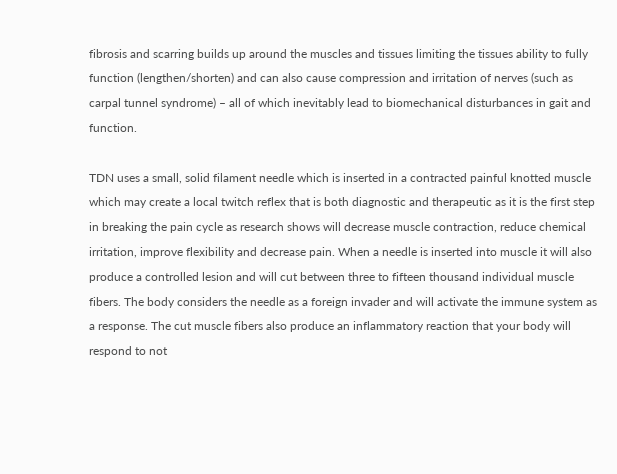fibrosis and scarring builds up around the muscles and tissues limiting the tissues ability to fully function (lengthen/shorten) and can also cause compression and irritation of nerves (such as carpal tunnel syndrome) – all of which inevitably lead to biomechanical disturbances in gait and function.

TDN uses a small, solid filament needle which is inserted in a contracted painful knotted muscle which may create a local twitch reflex that is both diagnostic and therapeutic as it is the first step in breaking the pain cycle as research shows will decrease muscle contraction, reduce chemical irritation, improve flexibility and decrease pain. When a needle is inserted into muscle it will also produce a controlled lesion and will cut between three to fifteen thousand individual muscle fibers. The body considers the needle as a foreign invader and will activate the immune system as a response. The cut muscle fibers also produce an inflammatory reaction that your body will respond to not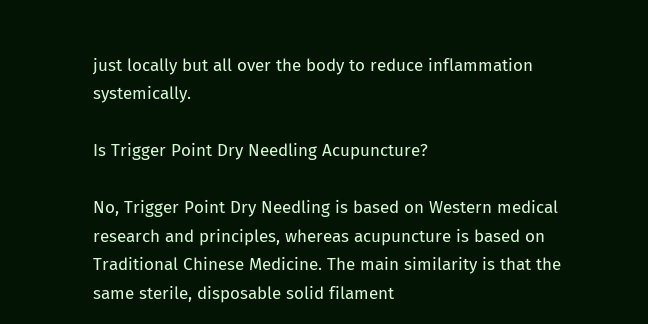just locally but all over the body to reduce inflammation systemically.

Is Trigger Point Dry Needling Acupuncture?

No, Trigger Point Dry Needling is based on Western medical research and principles, whereas acupuncture is based on Traditional Chinese Medicine. The main similarity is that the same sterile, disposable solid filament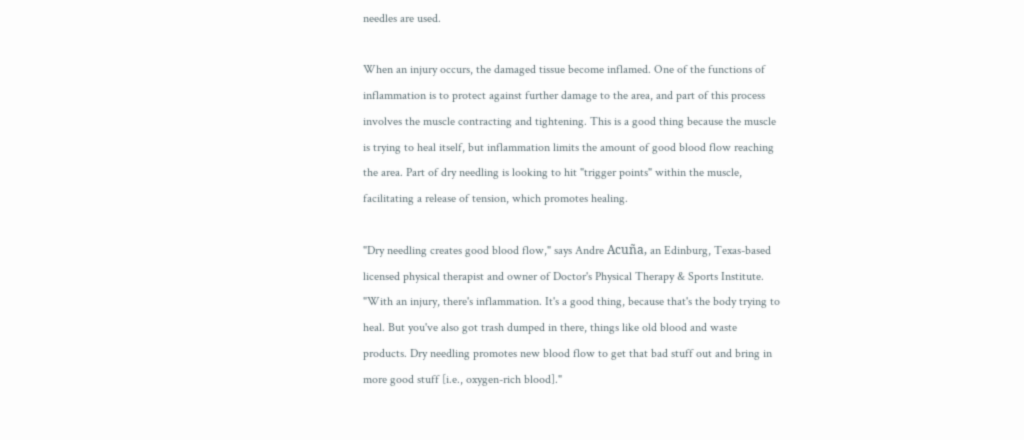needles are used.

When an injury occurs, the damaged tissue become inflamed. One of the functions of inflammation is to protect against further damage to the area, and part of this process involves the muscle contracting and tightening. This is a good thing because the muscle is trying to heal itself, but inflammation limits the amount of good blood flow reaching the area. Part of dry needling is looking to hit "trigger points" within the muscle, facilitating a release of tension, which promotes healing.

"Dry needling creates good blood flow," says Andre Acuña, an Edinburg, Texas-based licensed physical therapist and owner of Doctor's Physical Therapy & Sports Institute. "With an injury, there's inflammation. It's a good thing, because that's the body trying to heal. But you've also got trash dumped in there, things like old blood and waste products. Dry needling promotes new blood flow to get that bad stuff out and bring in more good stuff [i.e., oxygen-rich blood]."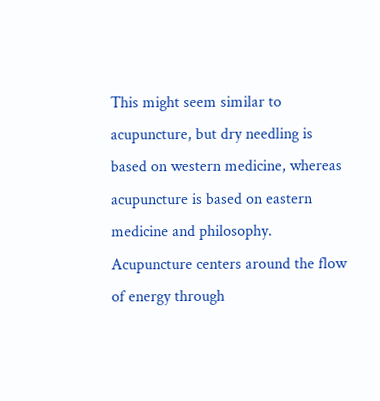This might seem similar to acupuncture, but dry needling is based on western medicine, whereas acupuncture is based on eastern medicine and philosophy. Acupuncture centers around the flow of energy through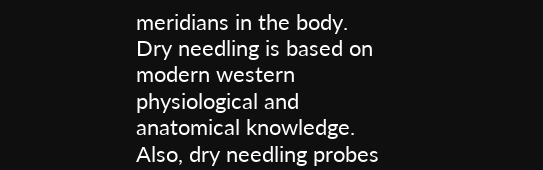meridians in the body. Dry needling is based on modern western physiological and anatomical knowledge. Also, dry needling probes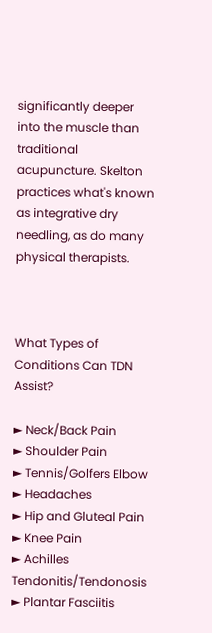significantly deeper into the muscle than traditional acupuncture. Skelton practices what's known as integrative dry needling, as do many physical therapists.



What Types of Conditions Can TDN Assist?

► Neck/Back Pain
► Shoulder Pain
► Tennis/Golfers Elbow
► Headaches
► Hip and Gluteal Pain
► Knee Pain
► Achilles Tendonitis/Tendonosis
► Plantar Fasciitis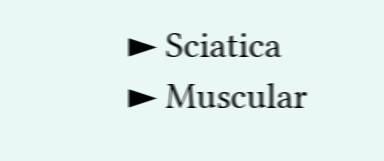► Sciatica
► Muscular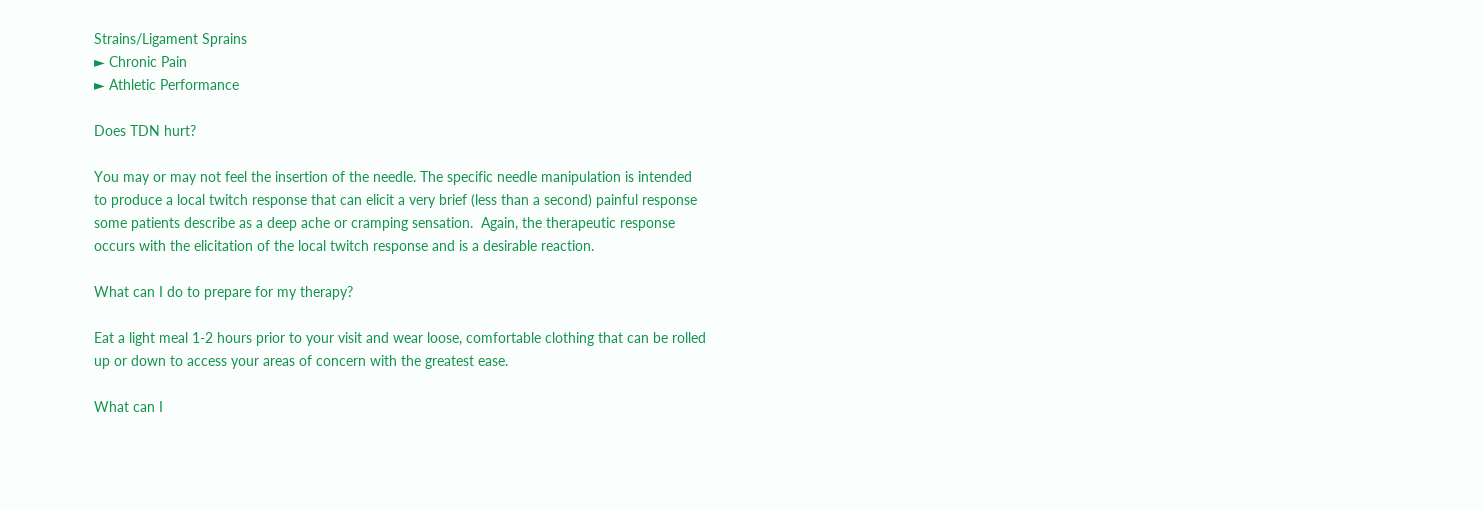Strains/Ligament Sprains
► Chronic Pain
► Athletic Performance

Does TDN hurt?

You may or may not feel the insertion of the needle. The specific needle manipulation is intended to produce a local twitch response that can elicit a very brief (less than a second) painful response some patients describe as a deep ache or cramping sensation.  Again, the therapeutic response occurs with the elicitation of the local twitch response and is a desirable reaction.

What can I do to prepare for my therapy?

Eat a light meal 1-2 hours prior to your visit and wear loose, comfortable clothing that can be rolled up or down to access your areas of concern with the greatest ease.

What can I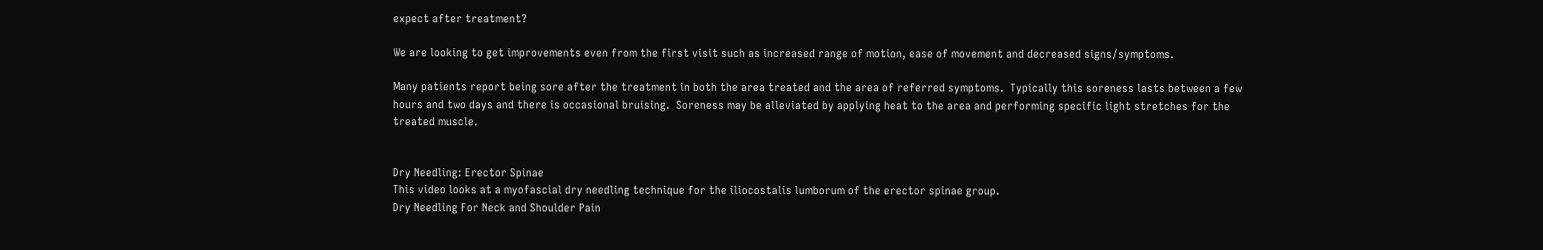expect after treatment?

We are looking to get improvements even from the first visit such as increased range of motion, ease of movement and decreased signs/symptoms.

Many patients report being sore after the treatment in both the area treated and the area of referred symptoms.  Typically this soreness lasts between a few hours and two days and there is occasional bruising.  Soreness may be alleviated by applying heat to the area and performing specific light stretches for the treated muscle.


Dry Needling: Erector Spinae
This video looks at a myofascial dry needling technique for the iliocostalis lumborum of the erector spinae group.
Dry Needling For Neck and Shoulder Pain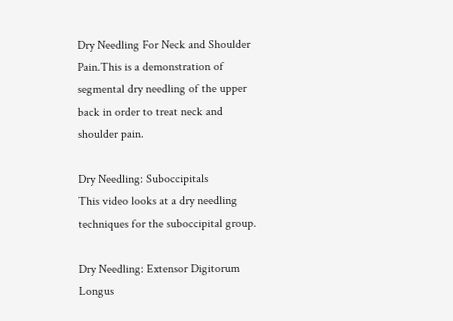Dry Needling For Neck and Shoulder Pain.This is a demonstration of segmental dry needling of the upper back in order to treat neck and shoulder pain.

Dry Needling: Suboccipitals
This video looks at a dry needling techniques for the suboccipital group.

Dry Needling: Extensor Digitorum Longus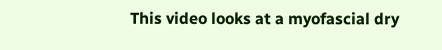This video looks at a myofascial dry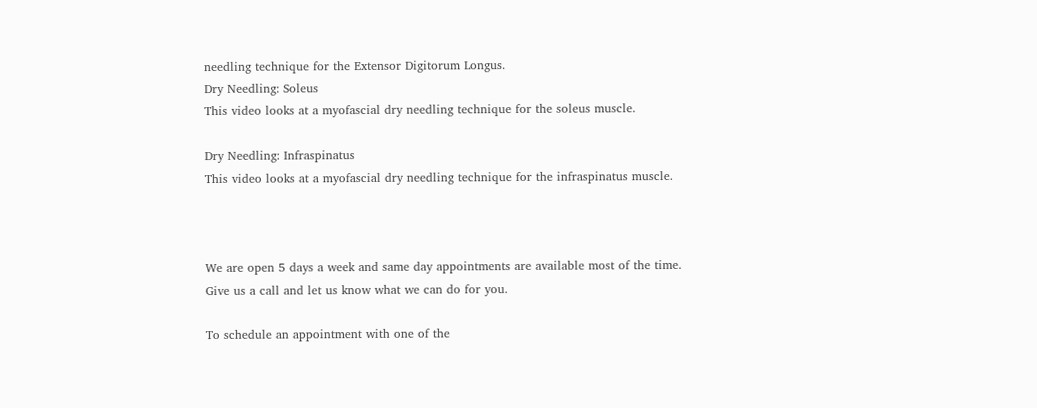needling technique for the Extensor Digitorum Longus.
Dry Needling: Soleus
This video looks at a myofascial dry needling technique for the soleus muscle.

Dry Needling: Infraspinatus
This video looks at a myofascial dry needling technique for the infraspinatus muscle.



We are open 5 days a week and same day appointments are available most of the time.
Give us a call and let us know what we can do for you.

To schedule an appointment with one of the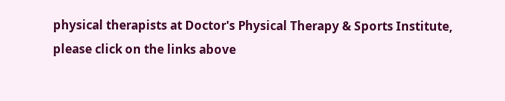physical therapists at Doctor's Physical Therapy & Sports Institute,
please click on the links above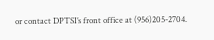or contact DPTSI’s front office at (956)205-2704.